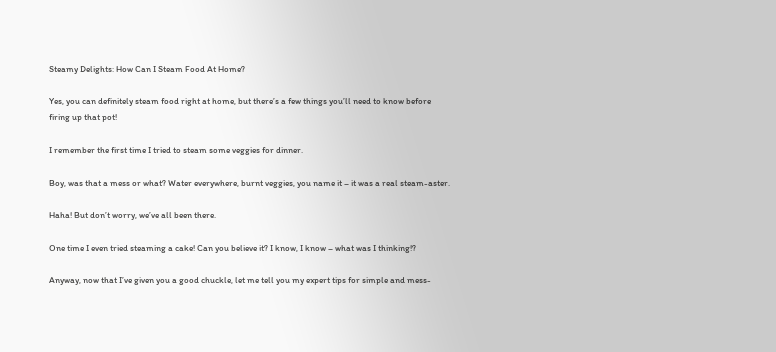Steamy Delights: How Can I Steam Food At Home?

Yes, you can definitely steam food right at home, but there’s a few things you’ll need to know before firing up that pot!

I remember the first time I tried to steam some veggies for dinner.

Boy, was that a mess or what? Water everywhere, burnt veggies, you name it – it was a real steam-aster.

Haha! But don’t worry, we’ve all been there.

One time I even tried steaming a cake! Can you believe it? I know, I know – what was I thinking!?

Anyway, now that I’ve given you a good chuckle, let me tell you my expert tips for simple and mess-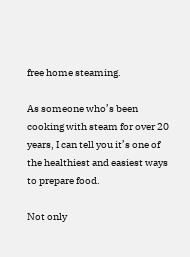free home steaming.

As someone who’s been cooking with steam for over 20 years, I can tell you it’s one of the healthiest and easiest ways to prepare food.

Not only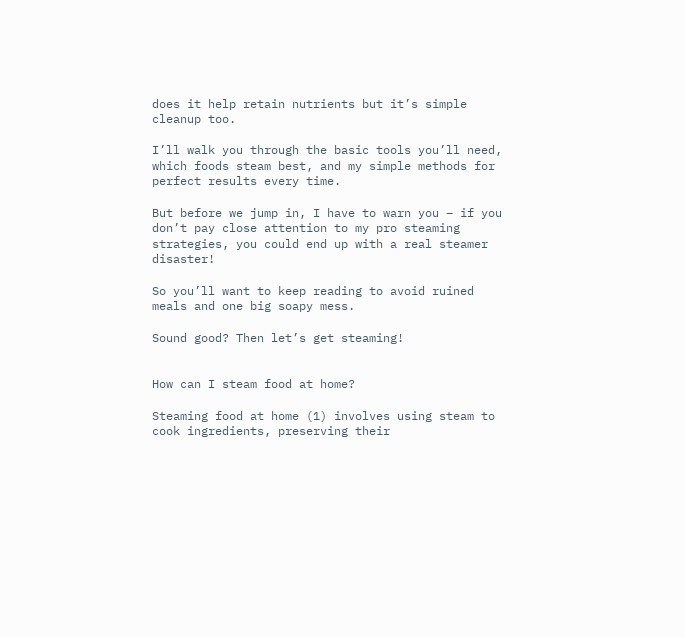does it help retain nutrients but it’s simple cleanup too.

I’ll walk you through the basic tools you’ll need, which foods steam best, and my simple methods for perfect results every time.

But before we jump in, I have to warn you – if you don’t pay close attention to my pro steaming strategies, you could end up with a real steamer disaster!

So you’ll want to keep reading to avoid ruined meals and one big soapy mess.

Sound good? Then let’s get steaming!


How can I steam food at home?

Steaming food at home (1) involves using steam to cook ingredients, preserving their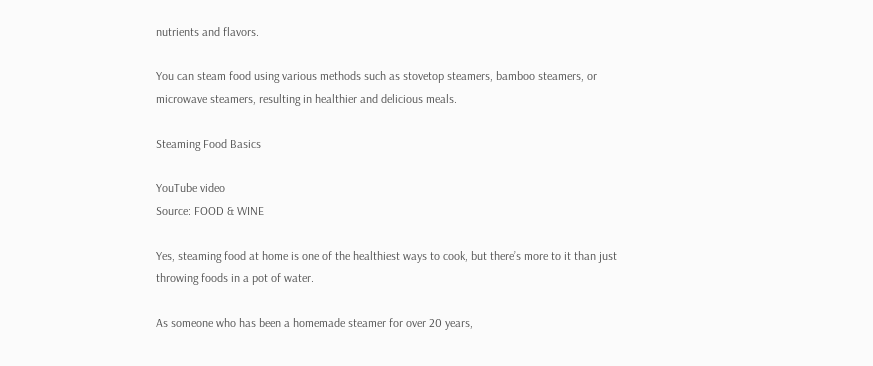nutrients and flavors.

You can steam food using various methods such as stovetop steamers, bamboo steamers, or microwave steamers, resulting in healthier and delicious meals.

Steaming Food Basics

YouTube video
Source: FOOD & WINE

Yes, steaming food at home is one of the healthiest ways to cook, but there’s more to it than just throwing foods in a pot of water.

As someone who has been a homemade steamer for over 20 years,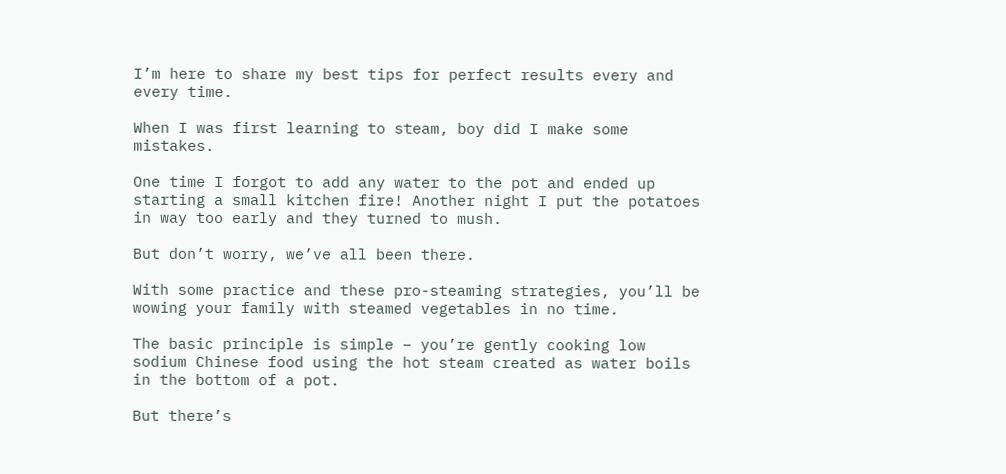I’m here to share my best tips for perfect results every and every time.

When I was first learning to steam, boy did I make some mistakes.

One time I forgot to add any water to the pot and ended up starting a small kitchen fire! Another night I put the potatoes in way too early and they turned to mush.

But don’t worry, we’ve all been there.

With some practice and these pro-steaming strategies, you’ll be wowing your family with steamed vegetables in no time.

The basic principle is simple – you’re gently cooking low sodium Chinese food using the hot steam created as water boils in the bottom of a pot.

But there’s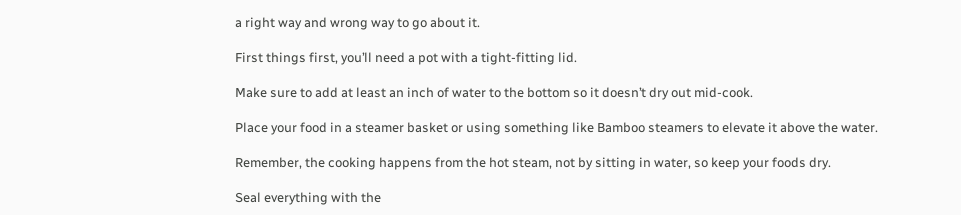a right way and wrong way to go about it.

First things first, you’ll need a pot with a tight-fitting lid.

Make sure to add at least an inch of water to the bottom so it doesn’t dry out mid-cook.

Place your food in a steamer basket or using something like Bamboo steamers to elevate it above the water.

Remember, the cooking happens from the hot steam, not by sitting in water, so keep your foods dry.

Seal everything with the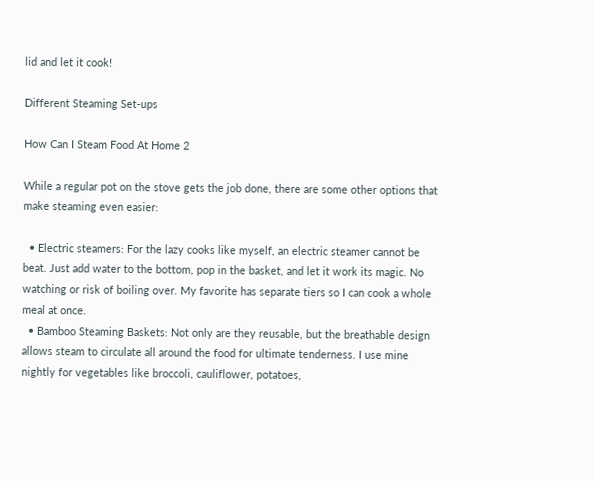lid and let it cook!

Different Steaming Set-ups

How Can I Steam Food At Home 2

While a regular pot on the stove gets the job done, there are some other options that make steaming even easier:

  • Electric steamers: For the lazy cooks like myself, an electric steamer cannot be beat. Just add water to the bottom, pop in the basket, and let it work its magic. No watching or risk of boiling over. My favorite has separate tiers so I can cook a whole meal at once.
  • Bamboo Steaming Baskets: Not only are they reusable, but the breathable design allows steam to circulate all around the food for ultimate tenderness. I use mine nightly for vegetables like broccoli, cauliflower, potatoes,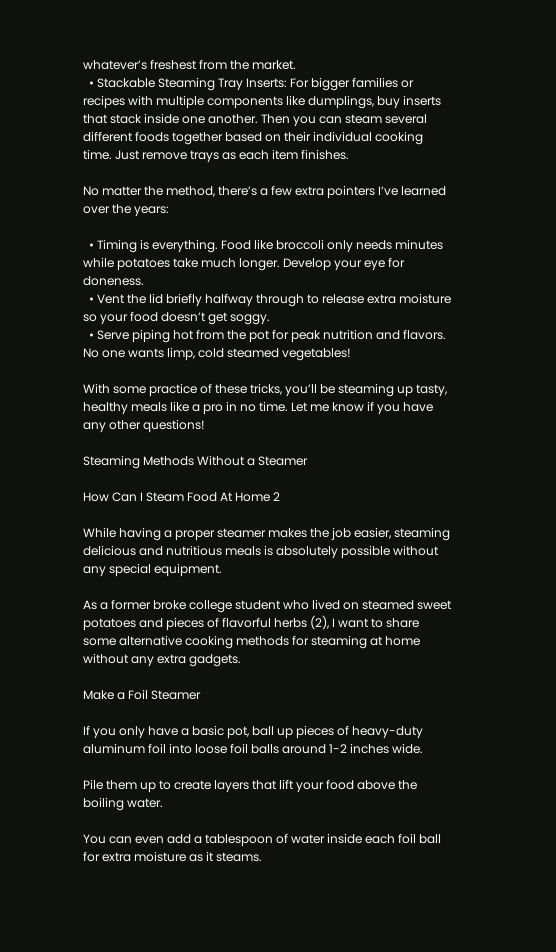whatever’s freshest from the market.
  • Stackable Steaming Tray Inserts: For bigger families or recipes with multiple components like dumplings, buy inserts that stack inside one another. Then you can steam several different foods together based on their individual cooking time. Just remove trays as each item finishes.

No matter the method, there’s a few extra pointers I’ve learned over the years:

  • Timing is everything. Food like broccoli only needs minutes while potatoes take much longer. Develop your eye for doneness.
  • Vent the lid briefly halfway through to release extra moisture so your food doesn’t get soggy.
  • Serve piping hot from the pot for peak nutrition and flavors. No one wants limp, cold steamed vegetables!

With some practice of these tricks, you’ll be steaming up tasty, healthy meals like a pro in no time. Let me know if you have any other questions!

Steaming Methods Without a Steamer

How Can I Steam Food At Home 2

While having a proper steamer makes the job easier, steaming delicious and nutritious meals is absolutely possible without any special equipment.

As a former broke college student who lived on steamed sweet potatoes and pieces of flavorful herbs (2), I want to share some alternative cooking methods for steaming at home without any extra gadgets.

Make a Foil Steamer

If you only have a basic pot, ball up pieces of heavy-duty aluminum foil into loose foil balls around 1-2 inches wide.

Pile them up to create layers that lift your food above the boiling water.

You can even add a tablespoon of water inside each foil ball for extra moisture as it steams.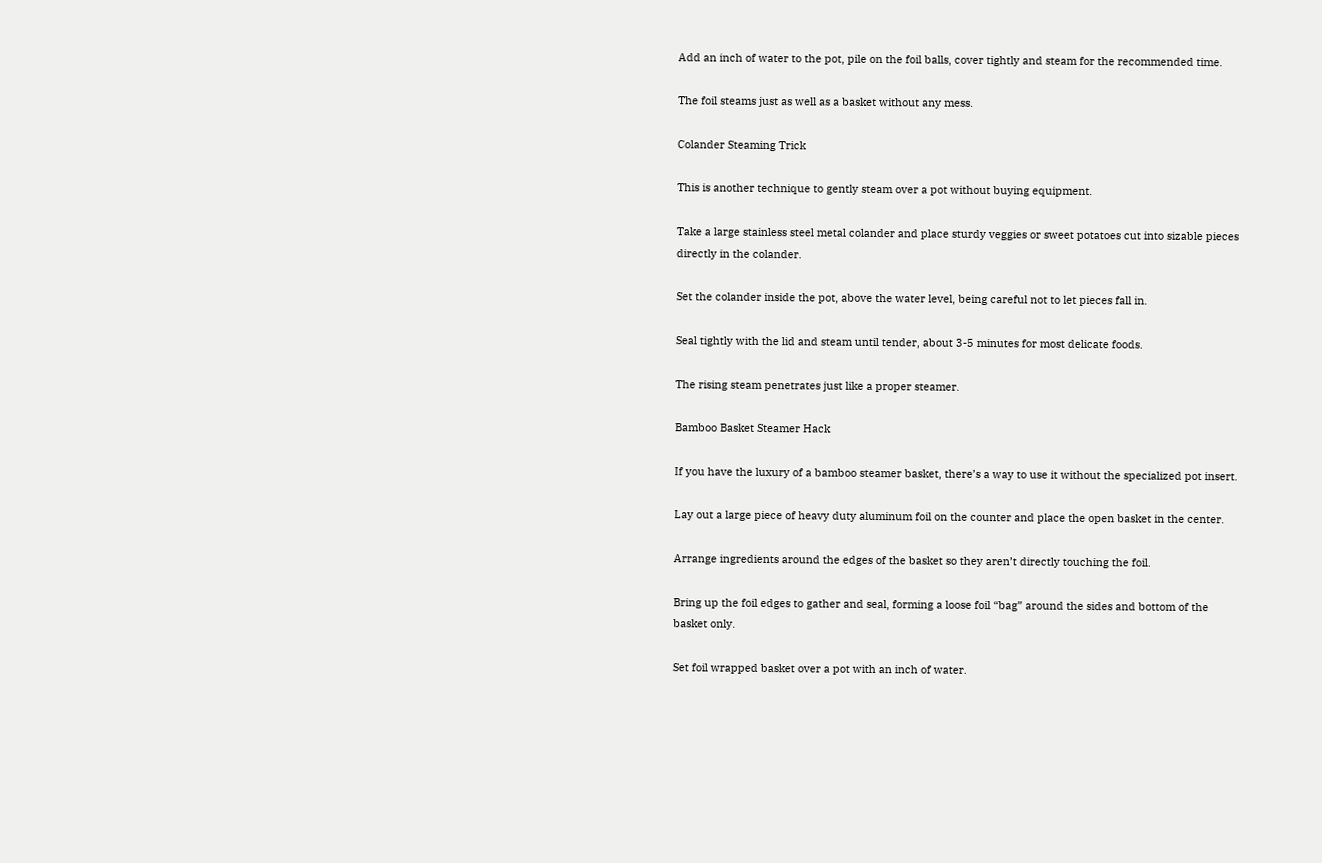Add an inch of water to the pot, pile on the foil balls, cover tightly and steam for the recommended time.

The foil steams just as well as a basket without any mess.

Colander Steaming Trick

This is another technique to gently steam over a pot without buying equipment.

Take a large stainless steel metal colander and place sturdy veggies or sweet potatoes cut into sizable pieces directly in the colander.

Set the colander inside the pot, above the water level, being careful not to let pieces fall in.

Seal tightly with the lid and steam until tender, about 3-5 minutes for most delicate foods.

The rising steam penetrates just like a proper steamer.

Bamboo Basket Steamer Hack

If you have the luxury of a bamboo steamer basket, there’s a way to use it without the specialized pot insert.

Lay out a large piece of heavy duty aluminum foil on the counter and place the open basket in the center.

Arrange ingredients around the edges of the basket so they aren’t directly touching the foil.

Bring up the foil edges to gather and seal, forming a loose foil “bag” around the sides and bottom of the basket only.

Set foil wrapped basket over a pot with an inch of water.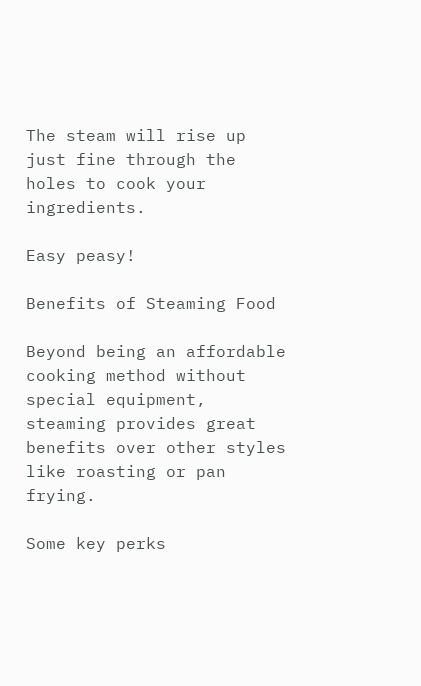The steam will rise up just fine through the holes to cook your ingredients.

Easy peasy!

Benefits of Steaming Food

Beyond being an affordable cooking method without special equipment, steaming provides great benefits over other styles like roasting or pan frying.

Some key perks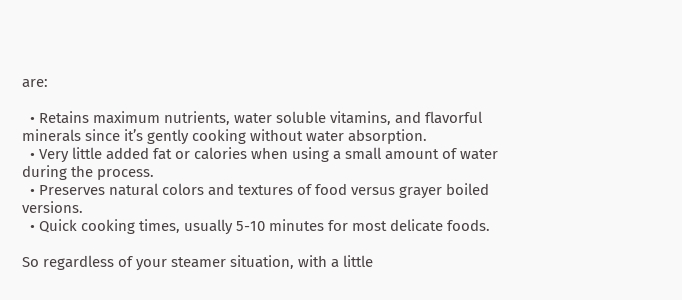are:

  • Retains maximum nutrients, water soluble vitamins, and flavorful minerals since it’s gently cooking without water absorption.
  • Very little added fat or calories when using a small amount of water during the process.
  • Preserves natural colors and textures of food versus grayer boiled versions.
  • Quick cooking times, usually 5-10 minutes for most delicate foods.

So regardless of your steamer situation, with a little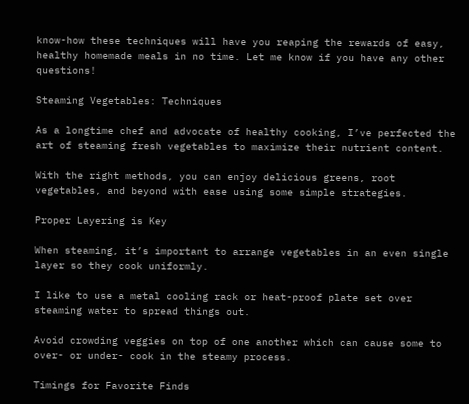know-how these techniques will have you reaping the rewards of easy, healthy homemade meals in no time. Let me know if you have any other questions!

Steaming Vegetables: Techniques

As a longtime chef and advocate of healthy cooking, I’ve perfected the art of steaming fresh vegetables to maximize their nutrient content.

With the right methods, you can enjoy delicious greens, root vegetables, and beyond with ease using some simple strategies.

Proper Layering is Key

When steaming, it’s important to arrange vegetables in an even single layer so they cook uniformly.

I like to use a metal cooling rack or heat-proof plate set over steaming water to spread things out.

Avoid crowding veggies on top of one another which can cause some to over- or under- cook in the steamy process.

Timings for Favorite Finds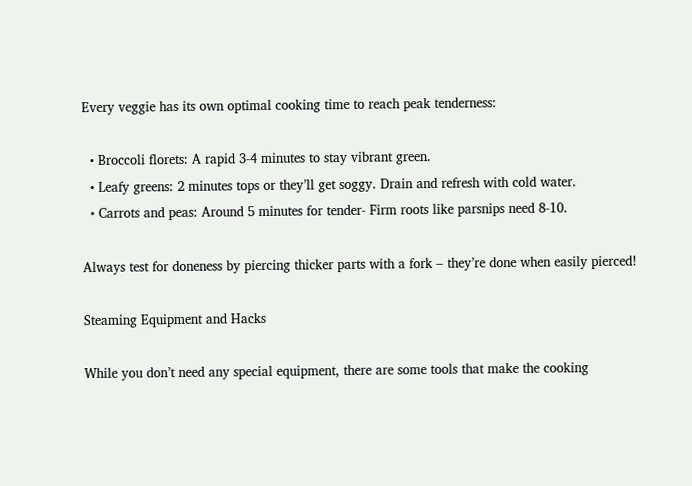Every veggie has its own optimal cooking time to reach peak tenderness:

  • Broccoli florets: A rapid 3-4 minutes to stay vibrant green.
  • Leafy greens: 2 minutes tops or they’ll get soggy. Drain and refresh with cold water.
  • Carrots and peas: Around 5 minutes for tender- Firm roots like parsnips need 8-10.

Always test for doneness by piercing thicker parts with a fork – they’re done when easily pierced!

Steaming Equipment and Hacks

While you don’t need any special equipment, there are some tools that make the cooking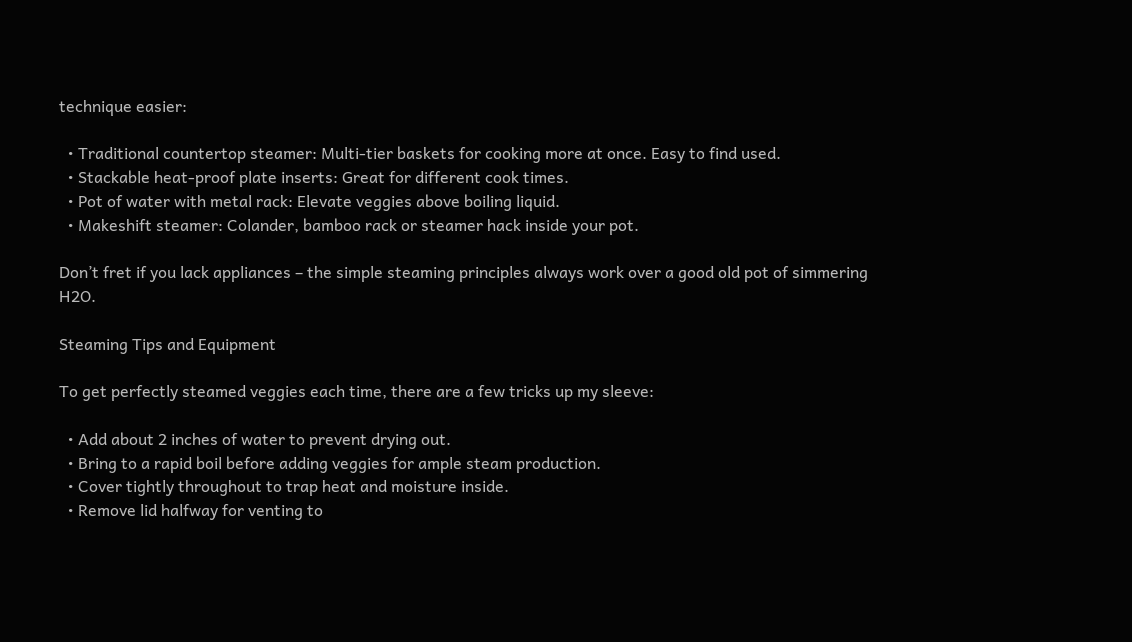technique easier:

  • Traditional countertop steamer: Multi-tier baskets for cooking more at once. Easy to find used.
  • Stackable heat-proof plate inserts: Great for different cook times.
  • Pot of water with metal rack: Elevate veggies above boiling liquid.
  • Makeshift steamer: Colander, bamboo rack or steamer hack inside your pot.

Don’t fret if you lack appliances – the simple steaming principles always work over a good old pot of simmering H2O.

Steaming Tips and Equipment

To get perfectly steamed veggies each time, there are a few tricks up my sleeve:

  • Add about 2 inches of water to prevent drying out.
  • Bring to a rapid boil before adding veggies for ample steam production.
  • Cover tightly throughout to trap heat and moisture inside.
  • Remove lid halfway for venting to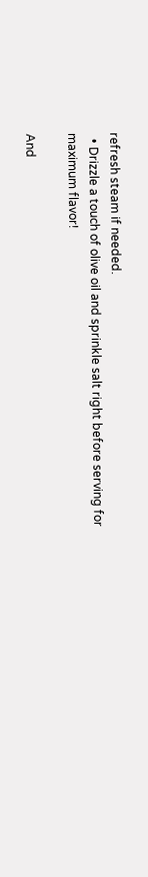refresh steam if needed.
  • Drizzle a touch of olive oil and sprinkle salt right before serving for maximum flavor!

And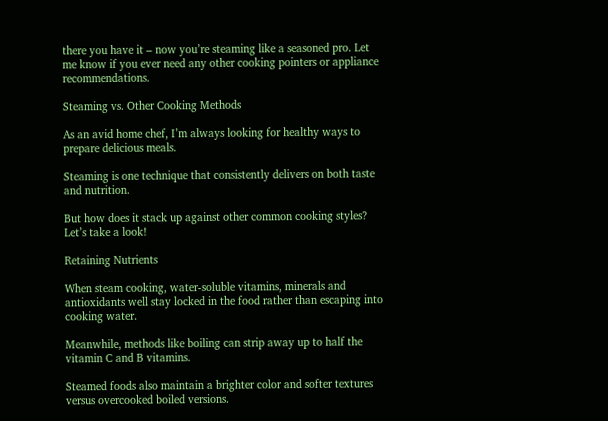there you have it – now you’re steaming like a seasoned pro. Let me know if you ever need any other cooking pointers or appliance recommendations.

Steaming vs. Other Cooking Methods

As an avid home chef, I’m always looking for healthy ways to prepare delicious meals.

Steaming is one technique that consistently delivers on both taste and nutrition.

But how does it stack up against other common cooking styles? Let’s take a look!

Retaining Nutrients

When steam cooking, water-soluble vitamins, minerals and antioxidants well stay locked in the food rather than escaping into cooking water.

Meanwhile, methods like boiling can strip away up to half the vitamin C and B vitamins.

Steamed foods also maintain a brighter color and softer textures versus overcooked boiled versions.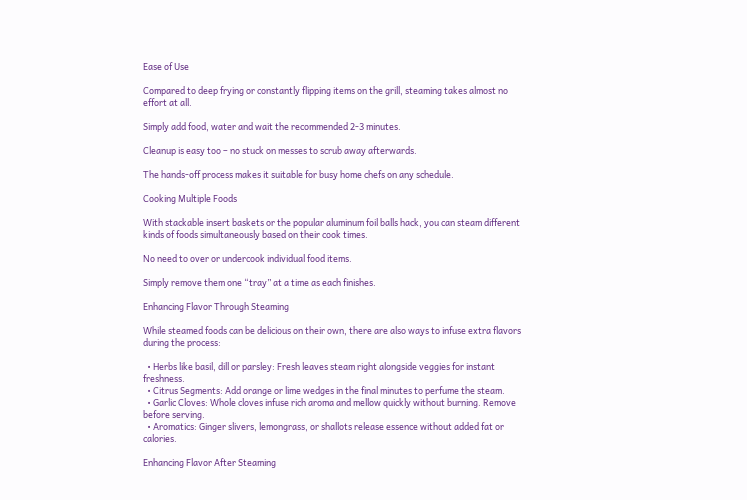Ease of Use

Compared to deep frying or constantly flipping items on the grill, steaming takes almost no effort at all.

Simply add food, water and wait the recommended 2-3 minutes.

Cleanup is easy too – no stuck on messes to scrub away afterwards.

The hands-off process makes it suitable for busy home chefs on any schedule.

Cooking Multiple Foods

With stackable insert baskets or the popular aluminum foil balls hack, you can steam different kinds of foods simultaneously based on their cook times.

No need to over or undercook individual food items.

Simply remove them one “tray” at a time as each finishes.

Enhancing Flavor Through Steaming

While steamed foods can be delicious on their own, there are also ways to infuse extra flavors during the process:

  • Herbs like basil, dill or parsley: Fresh leaves steam right alongside veggies for instant freshness.
  • Citrus Segments: Add orange or lime wedges in the final minutes to perfume the steam.
  • Garlic Cloves: Whole cloves infuse rich aroma and mellow quickly without burning. Remove before serving.
  • Aromatics: Ginger slivers, lemongrass, or shallots release essence without added fat or calories.

Enhancing Flavor After Steaming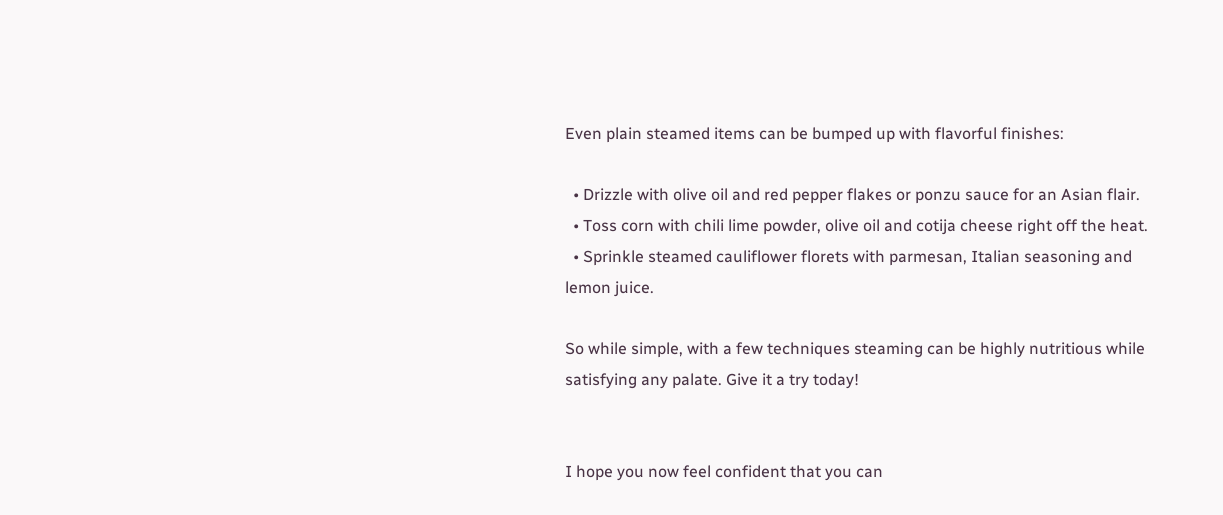Even plain steamed items can be bumped up with flavorful finishes:

  • Drizzle with olive oil and red pepper flakes or ponzu sauce for an Asian flair.
  • Toss corn with chili lime powder, olive oil and cotija cheese right off the heat.
  • Sprinkle steamed cauliflower florets with parmesan, Italian seasoning and lemon juice.

So while simple, with a few techniques steaming can be highly nutritious while satisfying any palate. Give it a try today!


I hope you now feel confident that you can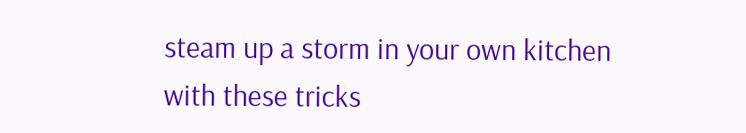steam up a storm in your own kitchen with these tricks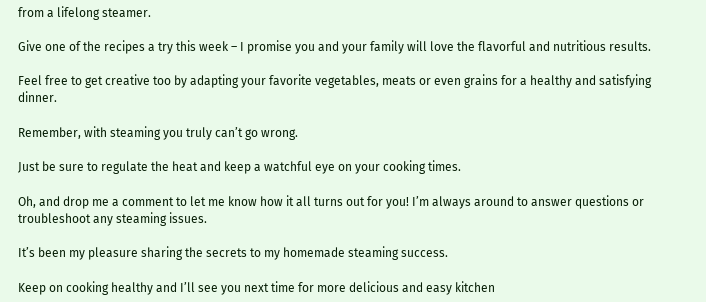from a lifelong steamer.

Give one of the recipes a try this week – I promise you and your family will love the flavorful and nutritious results.

Feel free to get creative too by adapting your favorite vegetables, meats or even grains for a healthy and satisfying dinner.

Remember, with steaming you truly can’t go wrong.

Just be sure to regulate the heat and keep a watchful eye on your cooking times.

Oh, and drop me a comment to let me know how it all turns out for you! I’m always around to answer questions or troubleshoot any steaming issues.

It’s been my pleasure sharing the secrets to my homemade steaming success.

Keep on cooking healthy and I’ll see you next time for more delicious and easy kitchen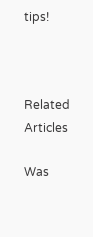tips!



Related Articles

Was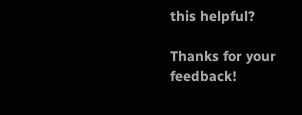this helpful?

Thanks for your feedback!